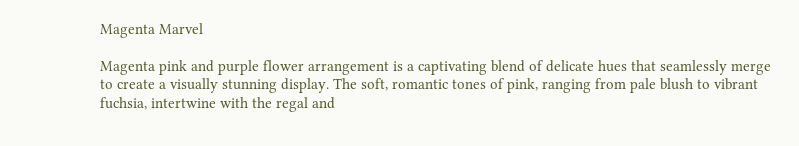Magenta Marvel

Magenta pink and purple flower arrangement is a captivating blend of delicate hues that seamlessly merge to create a visually stunning display. The soft, romantic tones of pink, ranging from pale blush to vibrant fuchsia, intertwine with the regal and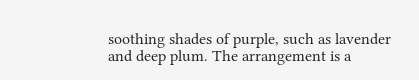soothing shades of purple, such as lavender and deep plum. The arrangement is a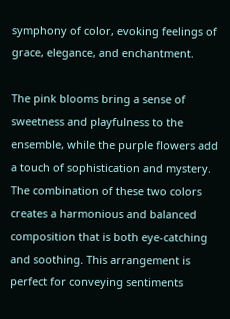symphony of color, evoking feelings of grace, elegance, and enchantment.

The pink blooms bring a sense of sweetness and playfulness to the ensemble, while the purple flowers add a touch of sophistication and mystery. The combination of these two colors creates a harmonious and balanced composition that is both eye-catching and soothing. This arrangement is perfect for conveying sentiments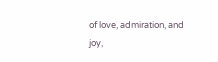of love, admiration, and joy,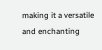making it a versatile and enchanting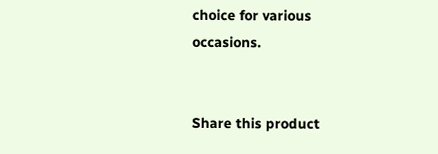choice for various occasions.


Share this product